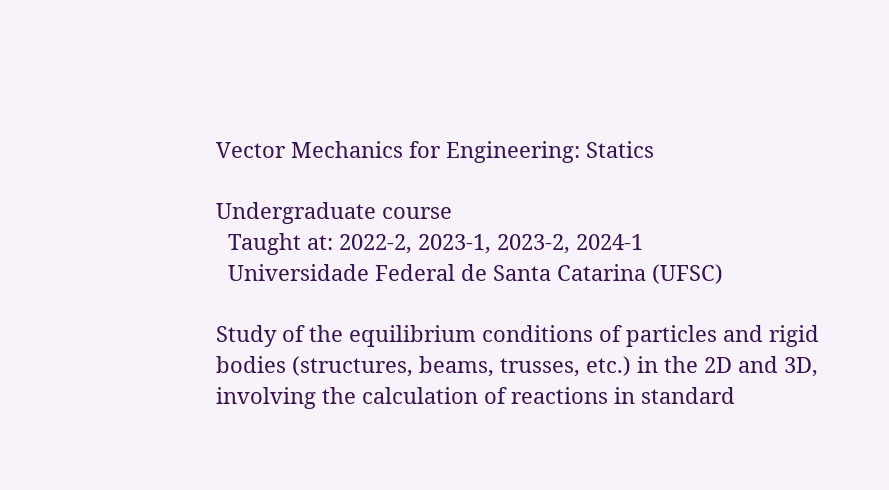Vector Mechanics for Engineering: Statics

Undergraduate course
  Taught at: 2022-2, 2023-1, 2023-2, 2024-1
  Universidade Federal de Santa Catarina (UFSC)

Study of the equilibrium conditions of particles and rigid bodies (structures, beams, trusses, etc.) in the 2D and 3D, involving the calculation of reactions in standard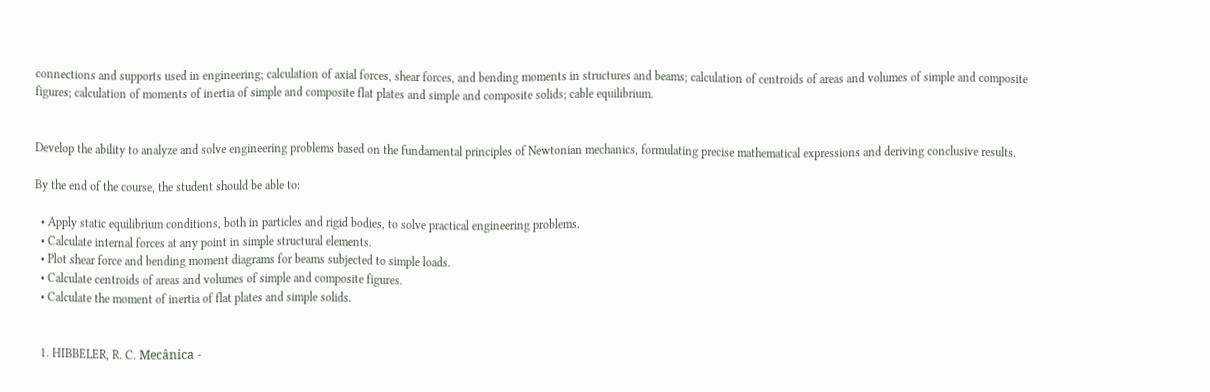connections and supports used in engineering; calculation of axial forces, shear forces, and bending moments in structures and beams; calculation of centroids of areas and volumes of simple and composite figures; calculation of moments of inertia of simple and composite flat plates and simple and composite solids; cable equilibrium.


Develop the ability to analyze and solve engineering problems based on the fundamental principles of Newtonian mechanics, formulating precise mathematical expressions and deriving conclusive results.

By the end of the course, the student should be able to:

  • Apply static equilibrium conditions, both in particles and rigid bodies, to solve practical engineering problems.
  • Calculate internal forces at any point in simple structural elements.
  • Plot shear force and bending moment diagrams for beams subjected to simple loads.
  • Calculate centroids of areas and volumes of simple and composite figures.
  • Calculate the moment of inertia of flat plates and simple solids.


  1. HIBBELER, R. C. Mecânica -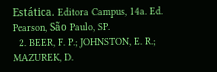Estática. Editora Campus, 14a. Ed. Pearson, São Paulo, SP.
  2. BEER, F. P.; JOHNSTON, E. R.; MAZUREK, D.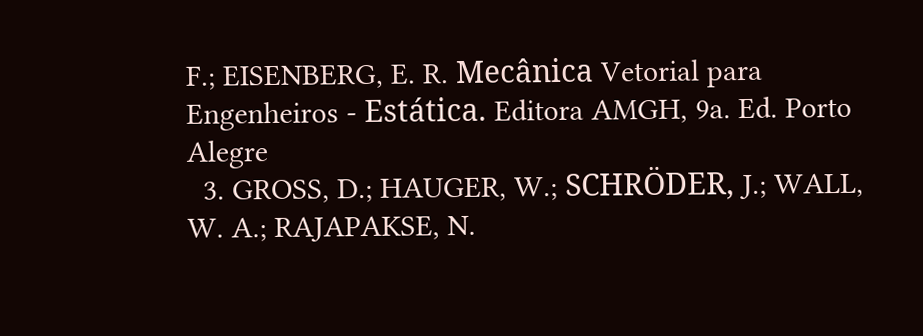F.; EISENBERG, E. R. Mecânica Vetorial para Engenheiros - Estática. Editora AMGH, 9a. Ed. Porto Alegre
  3. GROSS, D.; HAUGER, W.; SCHRÖDER, J.; WALL, W. A.; RAJAPAKSE, N.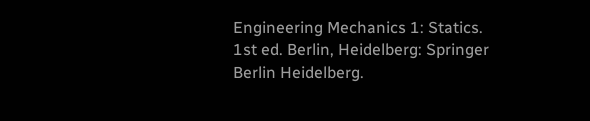Engineering Mechanics 1: Statics. 1st ed. Berlin, Heidelberg: Springer Berlin Heidelberg.